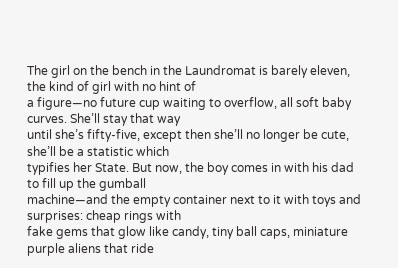The girl on the bench in the Laundromat is barely eleven, the kind of girl with no hint of
a figure—no future cup waiting to overflow, all soft baby curves. She’ll stay that way
until she’s fifty-five, except then she’ll no longer be cute, she’ll be a statistic which
typifies her State. But now, the boy comes in with his dad to fill up the gumball
machine—and the empty container next to it with toys and surprises: cheap rings with
fake gems that glow like candy, tiny ball caps, miniature purple aliens that ride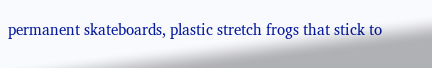permanent skateboards, plastic stretch frogs that stick to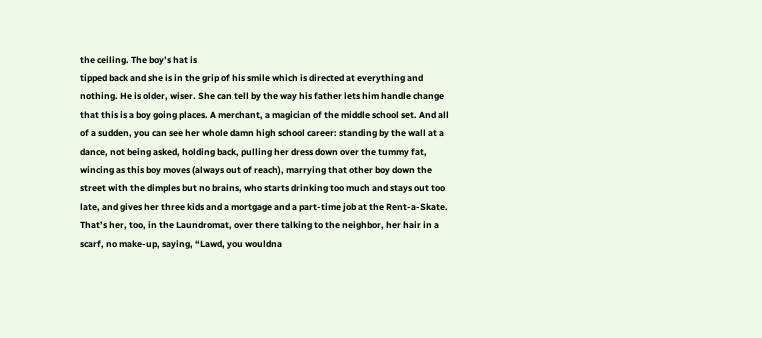the ceiling. The boy’s hat is
tipped back and she is in the grip of his smile which is directed at everything and
nothing. He is older, wiser. She can tell by the way his father lets him handle change
that this is a boy going places. A merchant, a magician of the middle school set. And all
of a sudden, you can see her whole damn high school career: standing by the wall at a
dance, not being asked, holding back, pulling her dress down over the tummy fat,
wincing as this boy moves (always out of reach), marrying that other boy down the
street with the dimples but no brains, who starts drinking too much and stays out too
late, and gives her three kids and a mortgage and a part-time job at the Rent-a-Skate.
That’s her, too, in the Laundromat, over there talking to the neighbor, her hair in a
scarf, no make-up, saying, “Lawd, you wouldna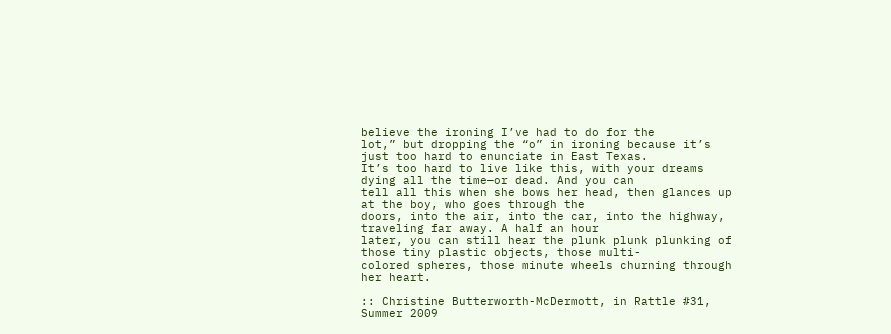believe the ironing I’ve had to do for the
lot,” but dropping the “o” in ironing because it’s just too hard to enunciate in East Texas.
It’s too hard to live like this, with your dreams dying all the time—or dead. And you can
tell all this when she bows her head, then glances up at the boy, who goes through the
doors, into the air, into the car, into the highway, traveling far away. A half an hour
later, you can still hear the plunk plunk plunking of those tiny plastic objects, those multi-
colored spheres, those minute wheels churning through her heart.

:: Christine Butterworth-McDermott, in Rattle #31, Summer 2009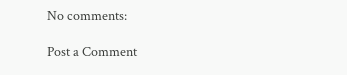No comments:

Post a Comment